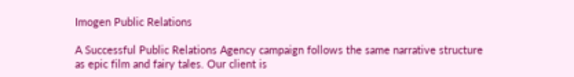Imogen Public Relations

A Successful Public Relations Agency campaign follows the same narrative structure as epic film and fairy tales. Our client is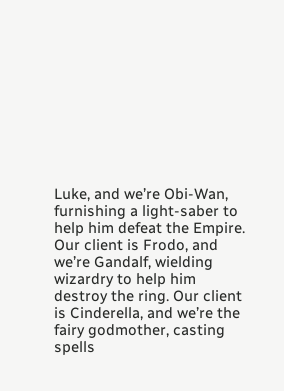Luke, and we’re Obi-Wan, furnishing a light-saber to help him defeat the Empire. Our client is Frodo, and we’re Gandalf, wielding wizardry to help him destroy the ring. Our client is Cinderella, and we’re the fairy godmother, casting spells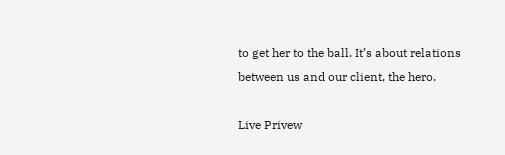to get her to the ball. It’s about relations between us and our client, the hero.

Live Privew